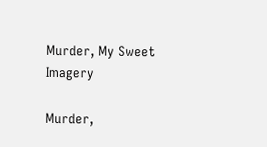Murder, My Sweet Imagery

Murder,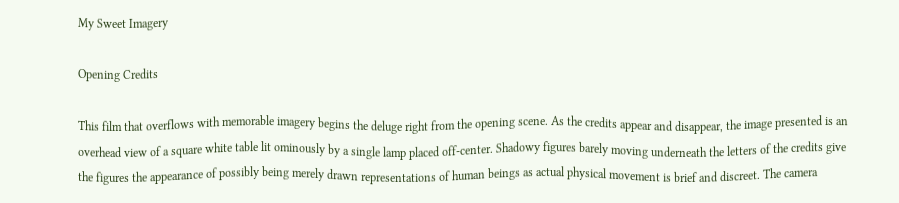My Sweet Imagery

Opening Credits

This film that overflows with memorable imagery begins the deluge right from the opening scene. As the credits appear and disappear, the image presented is an overhead view of a square white table lit ominously by a single lamp placed off-center. Shadowy figures barely moving underneath the letters of the credits give the figures the appearance of possibly being merely drawn representations of human beings as actual physical movement is brief and discreet. The camera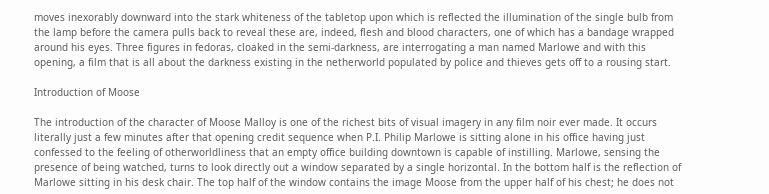moves inexorably downward into the stark whiteness of the tabletop upon which is reflected the illumination of the single bulb from the lamp before the camera pulls back to reveal these are, indeed, flesh and blood characters, one of which has a bandage wrapped around his eyes. Three figures in fedoras, cloaked in the semi-darkness, are interrogating a man named Marlowe and with this opening, a film that is all about the darkness existing in the netherworld populated by police and thieves gets off to a rousing start.

Introduction of Moose

The introduction of the character of Moose Malloy is one of the richest bits of visual imagery in any film noir ever made. It occurs literally just a few minutes after that opening credit sequence when P.I. Philip Marlowe is sitting alone in his office having just confessed to the feeling of otherworldliness that an empty office building downtown is capable of instilling. Marlowe, sensing the presence of being watched, turns to look directly out a window separated by a single horizontal. In the bottom half is the reflection of Marlowe sitting in his desk chair. The top half of the window contains the image Moose from the upper half of his chest; he does not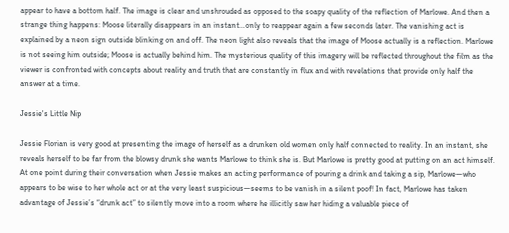appear to have a bottom half. The image is clear and unshrouded as opposed to the soapy quality of the reflection of Marlowe. And then a strange thing happens: Moose literally disappears in an instant…only to reappear again a few seconds later. The vanishing act is explained by a neon sign outside blinking on and off. The neon light also reveals that the image of Moose actually is a reflection. Marlowe is not seeing him outside; Moose is actually behind him. The mysterious quality of this imagery will be reflected throughout the film as the viewer is confronted with concepts about reality and truth that are constantly in flux and with revelations that provide only half the answer at a time.

Jessie's Little Nip

Jessie Florian is very good at presenting the image of herself as a drunken old women only half connected to reality. In an instant, she reveals herself to be far from the blowsy drunk she wants Marlowe to think she is. But Marlowe is pretty good at putting on an act himself. At one point during their conversation when Jessie makes an acting performance of pouring a drink and taking a sip, Marlowe—who appears to be wise to her whole act or at the very least suspicious—seems to be vanish in a silent poof! In fact, Marlowe has taken advantage of Jessie’s “drunk act” to silently move into a room where he illicitly saw her hiding a valuable piece of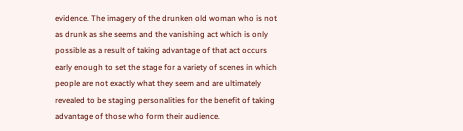evidence. The imagery of the drunken old woman who is not as drunk as she seems and the vanishing act which is only possible as a result of taking advantage of that act occurs early enough to set the stage for a variety of scenes in which people are not exactly what they seem and are ultimately revealed to be staging personalities for the benefit of taking advantage of those who form their audience.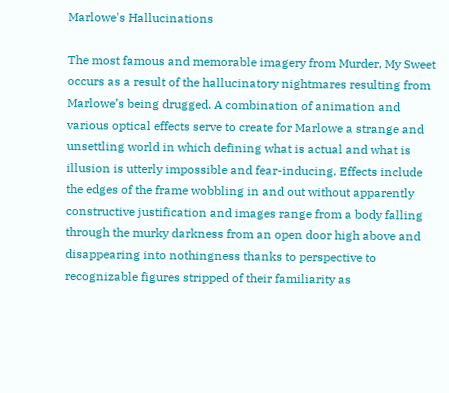Marlowe's Hallucinations

The most famous and memorable imagery from Murder, My Sweet occurs as a result of the hallucinatory nightmares resulting from Marlowe’s being drugged. A combination of animation and various optical effects serve to create for Marlowe a strange and unsettling world in which defining what is actual and what is illusion is utterly impossible and fear-inducing. Effects include the edges of the frame wobbling in and out without apparently constructive justification and images range from a body falling through the murky darkness from an open door high above and disappearing into nothingness thanks to perspective to recognizable figures stripped of their familiarity as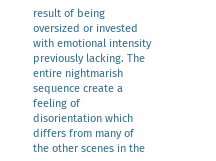result of being oversized or invested with emotional intensity previously lacking. The entire nightmarish sequence create a feeling of disorientation which differs from many of the other scenes in the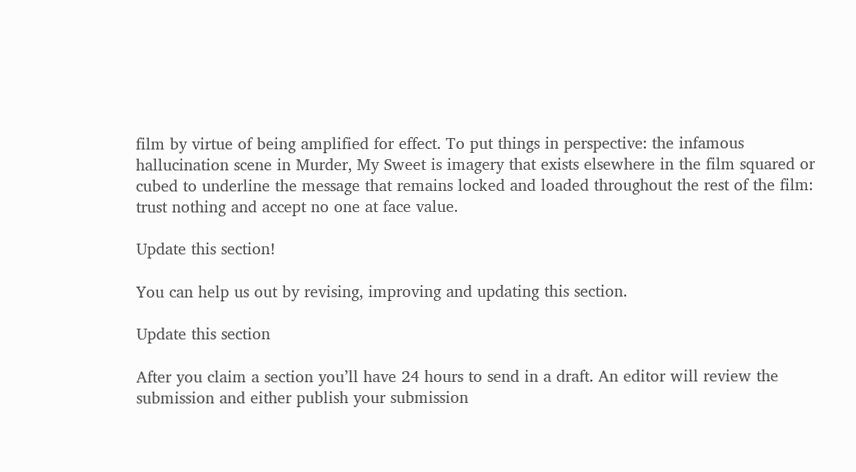film by virtue of being amplified for effect. To put things in perspective: the infamous hallucination scene in Murder, My Sweet is imagery that exists elsewhere in the film squared or cubed to underline the message that remains locked and loaded throughout the rest of the film: trust nothing and accept no one at face value.

Update this section!

You can help us out by revising, improving and updating this section.

Update this section

After you claim a section you’ll have 24 hours to send in a draft. An editor will review the submission and either publish your submission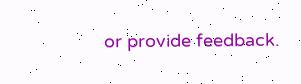or provide feedback.